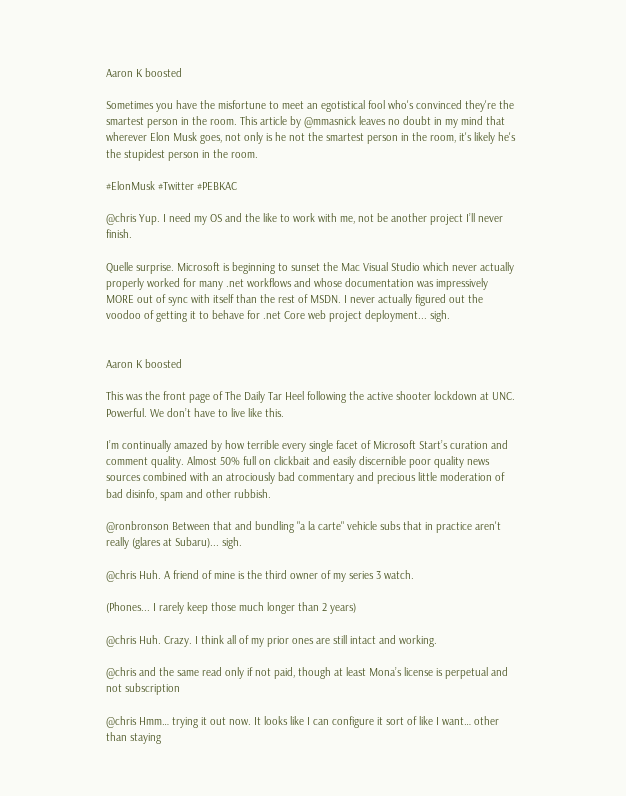Aaron K boosted

Sometimes you have the misfortune to meet an egotistical fool who's convinced they're the smartest person in the room. This article by @mmasnick leaves no doubt in my mind that wherever Elon Musk goes, not only is he not the smartest person in the room, it's likely he's the stupidest person in the room.

#ElonMusk #Twitter #PEBKAC

@chris Yup. I need my OS and the like to work with me, not be another project I’ll never finish.

Quelle surprise. Microsoft is beginning to sunset the Mac Visual Studio which never actually properly worked for many .net workflows and whose documentation was impressively MORE out of sync with itself than the rest of MSDN. I never actually figured out the voodoo of getting it to behave for .net Core web project deployment... sigh.


Aaron K boosted

This was the front page of The Daily Tar Heel following the active shooter lockdown at UNC. Powerful. We don’t have to live like this.

I’m continually amazed by how terrible every single facet of Microsoft Start’s curation and comment quality. Almost 50% full on clickbait and easily discernible poor quality news sources combined with an atrociously bad commentary and precious little moderation of bad disinfo, spam and other rubbish.

@ronbronson Between that and bundling "a la carte" vehicle subs that in practice aren't really (glares at Subaru)... sigh.

@chris Huh. A friend of mine is the third owner of my series 3 watch.

(Phones... I rarely keep those much longer than 2 years)

@chris Huh. Crazy. I think all of my prior ones are still intact and working.

@chris and the same read only if not paid, though at least Mona’s license is perpetual and not subscription

@chris Hmm… trying it out now. It looks like I can configure it sort of like I want… other than staying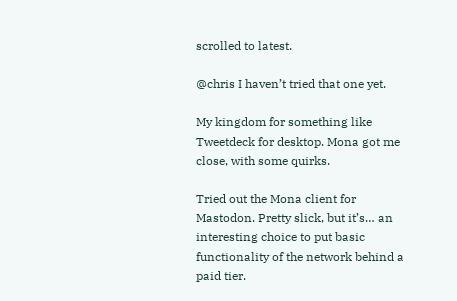scrolled to latest.

@chris I haven’t tried that one yet.

My kingdom for something like Tweetdeck for desktop. Mona got me close, with some quirks.

Tried out the Mona client for Mastodon. Pretty slick, but it’s… an interesting choice to put basic functionality of the network behind a paid tier.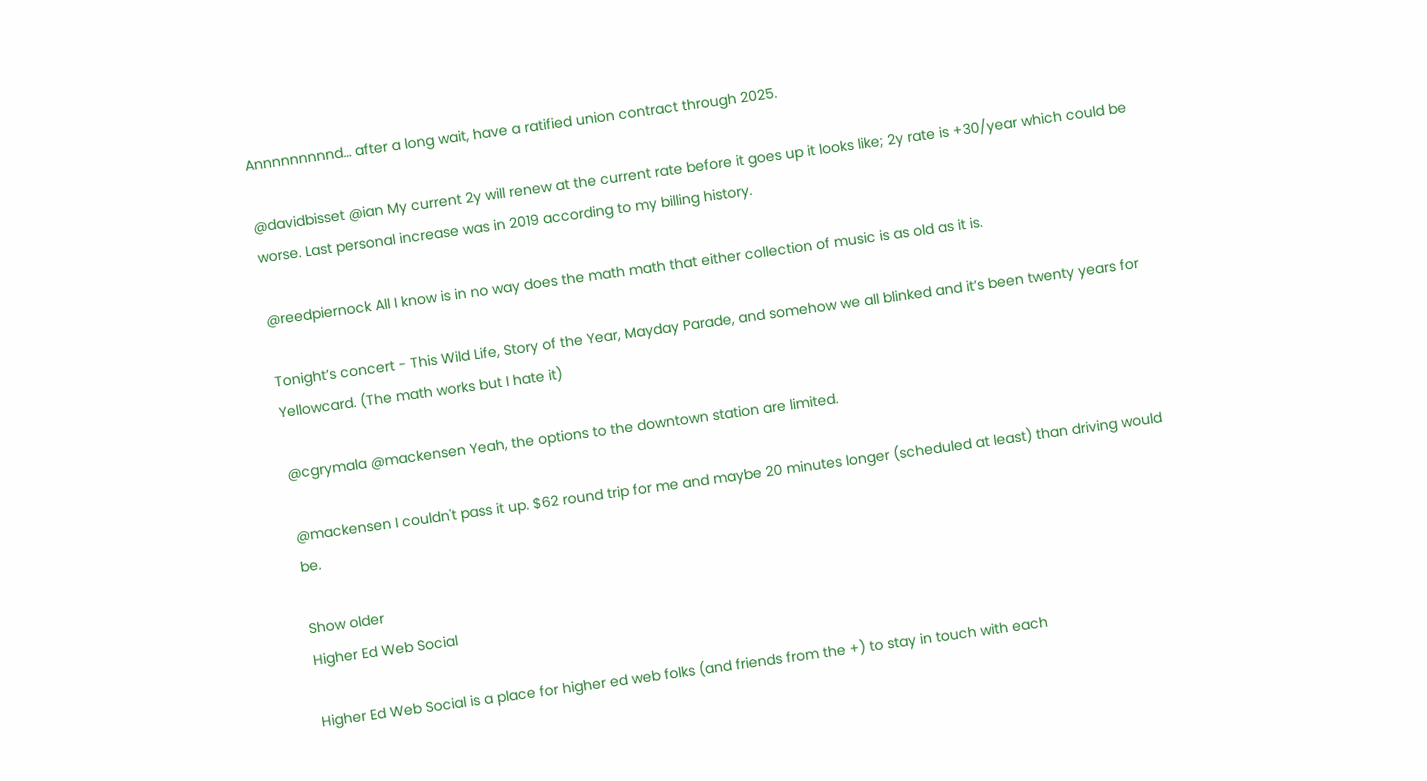Annnnnnnnnd… after a long wait, have a ratified union contract through 2025.

@davidbisset @ian My current 2y will renew at the current rate before it goes up it looks like; 2y rate is +30/year which could be worse. Last personal increase was in 2019 according to my billing history.

@reedpiernock All I know is in no way does the math math that either collection of music is as old as it is.

Tonight’s concert - This Wild Life, Story of the Year, Mayday Parade, and somehow we all blinked and it’s been twenty years for Yellowcard. (The math works but I hate it)

@cgrymala @mackensen Yeah, the options to the downtown station are limited.

@mackensen I couldn't pass it up. $62 round trip for me and maybe 20 minutes longer (scheduled at least) than driving would be.

Show older
Higher Ed Web Social

Higher Ed Web Social is a place for higher ed web folks (and friends from the +) to stay in touch with each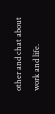other and chat about work and life.